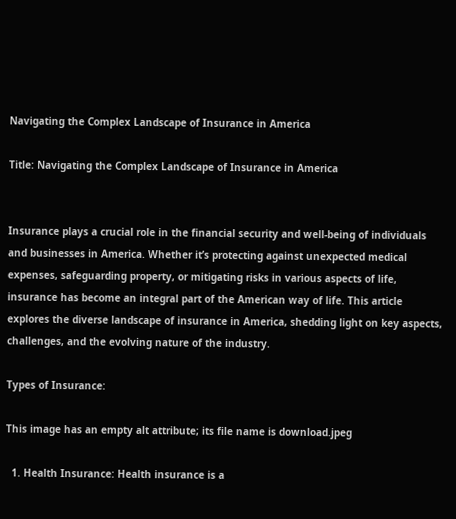Navigating the Complex Landscape of Insurance in America

Title: Navigating the Complex Landscape of Insurance in America


Insurance plays a crucial role in the financial security and well-being of individuals and businesses in America. Whether it’s protecting against unexpected medical expenses, safeguarding property, or mitigating risks in various aspects of life, insurance has become an integral part of the American way of life. This article explores the diverse landscape of insurance in America, shedding light on key aspects, challenges, and the evolving nature of the industry.

Types of Insurance:

This image has an empty alt attribute; its file name is download.jpeg

  1. Health Insurance: Health insurance is a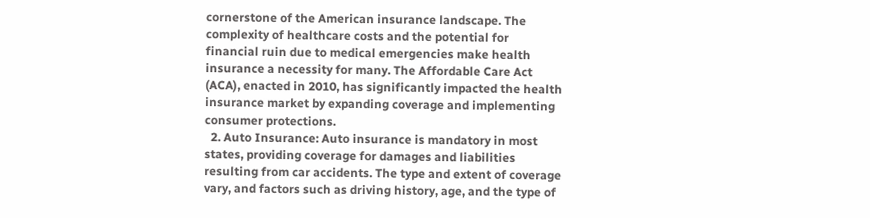cornerstone of the American insurance landscape. The complexity of healthcare costs and the potential for financial ruin due to medical emergencies make health insurance a necessity for many. The Affordable Care Act (ACA), enacted in 2010, has significantly impacted the health insurance market by expanding coverage and implementing consumer protections.
  2. Auto Insurance: Auto insurance is mandatory in most states, providing coverage for damages and liabilities resulting from car accidents. The type and extent of coverage vary, and factors such as driving history, age, and the type of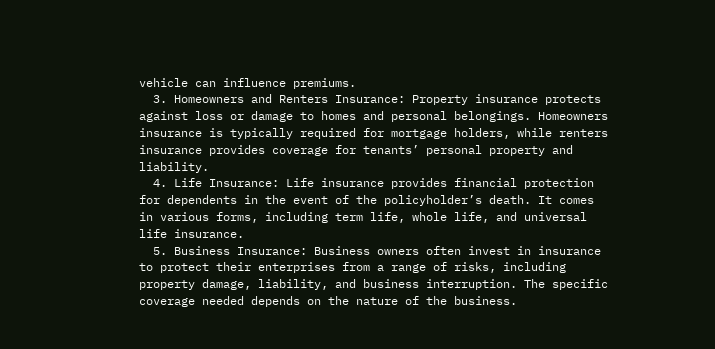vehicle can influence premiums.
  3. Homeowners and Renters Insurance: Property insurance protects against loss or damage to homes and personal belongings. Homeowners insurance is typically required for mortgage holders, while renters insurance provides coverage for tenants’ personal property and liability.
  4. Life Insurance: Life insurance provides financial protection for dependents in the event of the policyholder’s death. It comes in various forms, including term life, whole life, and universal life insurance.
  5. Business Insurance: Business owners often invest in insurance to protect their enterprises from a range of risks, including property damage, liability, and business interruption. The specific coverage needed depends on the nature of the business.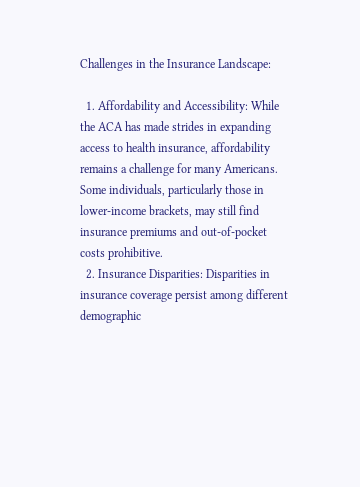Challenges in the Insurance Landscape:

  1. Affordability and Accessibility: While the ACA has made strides in expanding access to health insurance, affordability remains a challenge for many Americans. Some individuals, particularly those in lower-income brackets, may still find insurance premiums and out-of-pocket costs prohibitive.
  2. Insurance Disparities: Disparities in insurance coverage persist among different demographic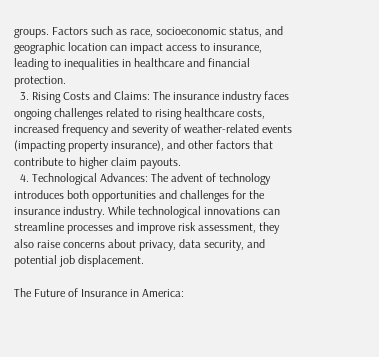groups. Factors such as race, socioeconomic status, and geographic location can impact access to insurance, leading to inequalities in healthcare and financial protection.
  3. Rising Costs and Claims: The insurance industry faces ongoing challenges related to rising healthcare costs, increased frequency and severity of weather-related events (impacting property insurance), and other factors that contribute to higher claim payouts.
  4. Technological Advances: The advent of technology introduces both opportunities and challenges for the insurance industry. While technological innovations can streamline processes and improve risk assessment, they also raise concerns about privacy, data security, and potential job displacement.

The Future of Insurance in America: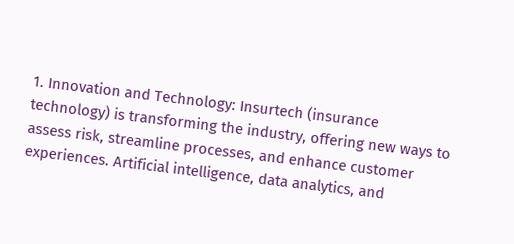1. Innovation and Technology: Insurtech (insurance technology) is transforming the industry, offering new ways to assess risk, streamline processes, and enhance customer experiences. Artificial intelligence, data analytics, and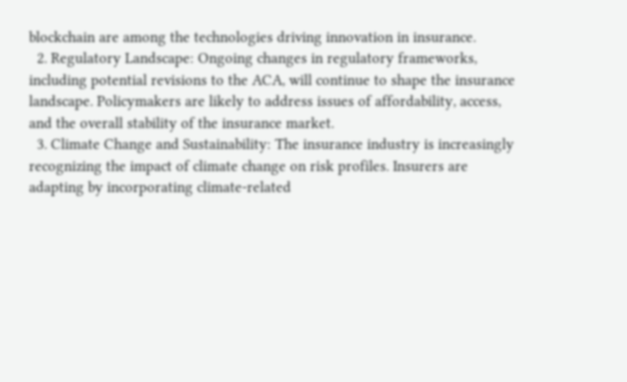blockchain are among the technologies driving innovation in insurance.
  2. Regulatory Landscape: Ongoing changes in regulatory frameworks, including potential revisions to the ACA, will continue to shape the insurance landscape. Policymakers are likely to address issues of affordability, access, and the overall stability of the insurance market.
  3. Climate Change and Sustainability: The insurance industry is increasingly recognizing the impact of climate change on risk profiles. Insurers are adapting by incorporating climate-related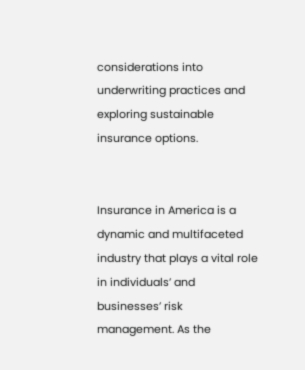considerations into underwriting practices and exploring sustainable insurance options.


Insurance in America is a dynamic and multifaceted industry that plays a vital role in individuals’ and businesses’ risk management. As the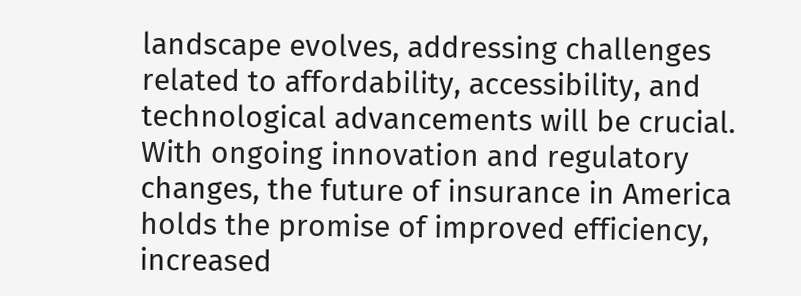landscape evolves, addressing challenges related to affordability, accessibility, and technological advancements will be crucial. With ongoing innovation and regulatory changes, the future of insurance in America holds the promise of improved efficiency, increased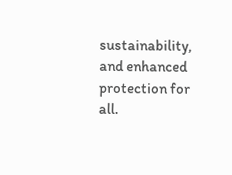sustainability, and enhanced protection for all.